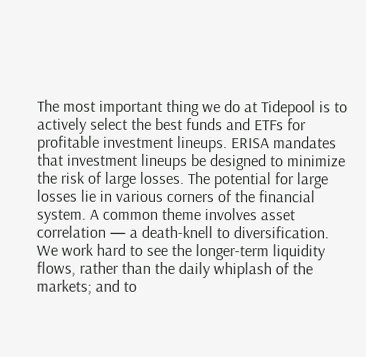The most important thing we do at Tidepool is to actively select the best funds and ETFs for profitable investment lineups. ERISA mandates that investment lineups be designed to minimize the risk of large losses. The potential for large losses lie in various corners of the financial system. A common theme involves asset correlation — a death-knell to diversification. We work hard to see the longer-term liquidity flows, rather than the daily whiplash of the markets; and to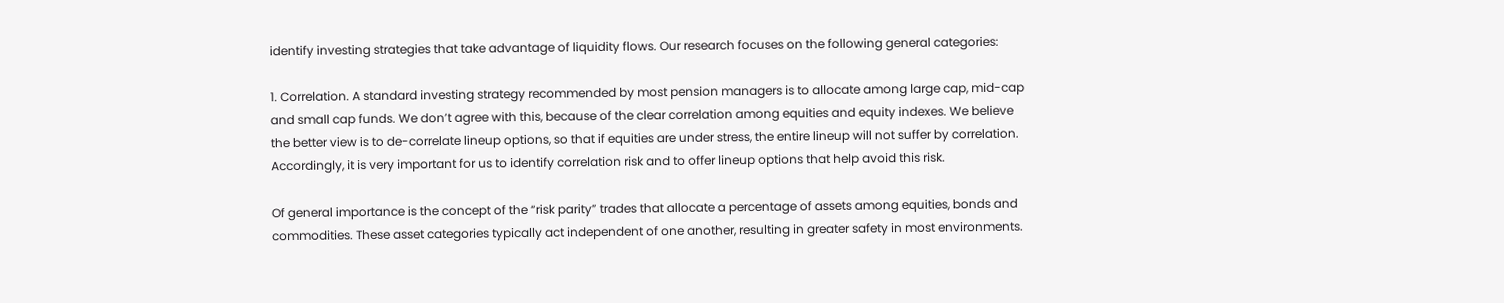identify investing strategies that take advantage of liquidity flows. Our research focuses on the following general categories:

1. Correlation. A standard investing strategy recommended by most pension managers is to allocate among large cap, mid-cap and small cap funds. We don’t agree with this, because of the clear correlation among equities and equity indexes. We believe the better view is to de-correlate lineup options, so that if equities are under stress, the entire lineup will not suffer by correlation. Accordingly, it is very important for us to identify correlation risk and to offer lineup options that help avoid this risk.

Of general importance is the concept of the “risk parity” trades that allocate a percentage of assets among equities, bonds and commodities. These asset categories typically act independent of one another, resulting in greater safety in most environments.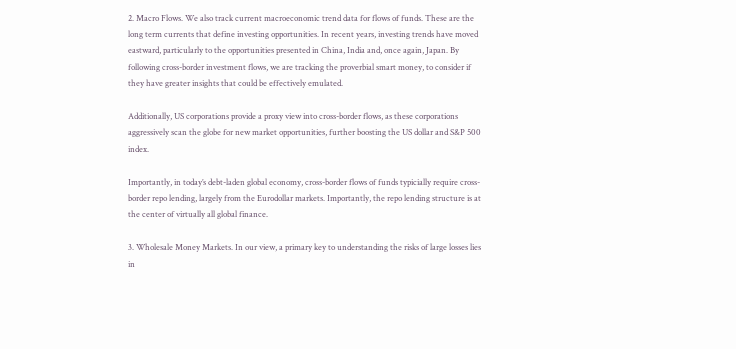2. Macro Flows. We also track current macroeconomic trend data for flows of funds. These are the long term currents that define investing opportunities. In recent years, investing trends have moved eastward, particularly to the opportunities presented in China, India and, once again, Japan. By following cross-border investment flows, we are tracking the proverbial smart money, to consider if they have greater insights that could be effectively emulated.

Additionally, US corporations provide a proxy view into cross-border flows, as these corporations aggressively scan the globe for new market opportunities, further boosting the US dollar and S&P 500 index.

Importantly, in today’s debt-laden global economy, cross-border flows of funds typicially require cross-border repo lending, largely from the Eurodollar markets. Importantly, the repo lending structure is at the center of virtually all global finance.

3. Wholesale Money Markets. In our view, a primary key to understanding the risks of large losses lies in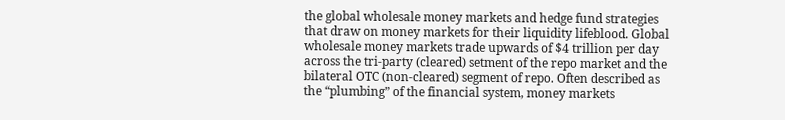the global wholesale money markets and hedge fund strategies that draw on money markets for their liquidity lifeblood. Global wholesale money markets trade upwards of $4 trillion per day across the tri-party (cleared) setment of the repo market and the bilateral OTC (non-cleared) segment of repo. Often described as the “plumbing” of the financial system, money markets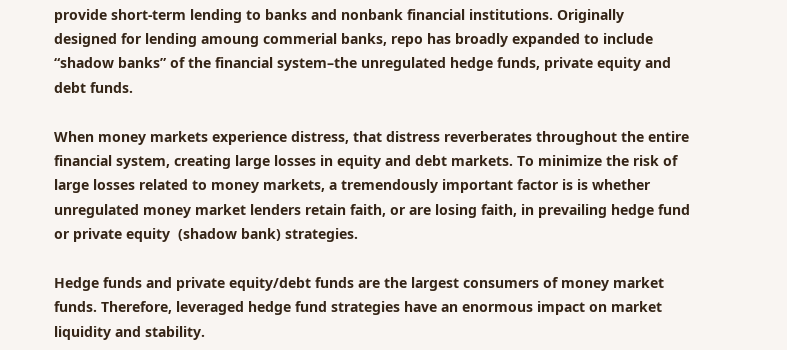provide short-term lending to banks and nonbank financial institutions. Originally designed for lending amoung commerial banks, repo has broadly expanded to include “shadow banks” of the financial system–the unregulated hedge funds, private equity and debt funds.

When money markets experience distress, that distress reverberates throughout the entire financial system, creating large losses in equity and debt markets. To minimize the risk of large losses related to money markets, a tremendously important factor is is whether unregulated money market lenders retain faith, or are losing faith, in prevailing hedge fund or private equity  (shadow bank) strategies.

Hedge funds and private equity/debt funds are the largest consumers of money market funds. Therefore, leveraged hedge fund strategies have an enormous impact on market liquidity and stability.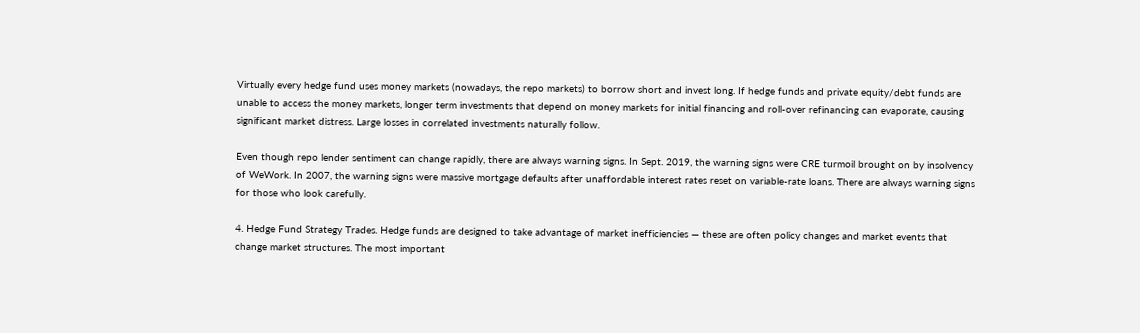Virtually every hedge fund uses money markets (nowadays, the repo markets) to borrow short and invest long. If hedge funds and private equity/debt funds are unable to access the money markets, longer term investments that depend on money markets for initial financing and roll-over refinancing can evaporate, causing significant market distress. Large losses in correlated investments naturally follow.

Even though repo lender sentiment can change rapidly, there are always warning signs. In Sept. 2019, the warning signs were CRE turmoil brought on by insolvency of WeWork. In 2007, the warning signs were massive mortgage defaults after unaffordable interest rates reset on variable-rate loans. There are always warning signs for those who look carefully.

4. Hedge Fund Strategy Trades. Hedge funds are designed to take advantage of market inefficiencies — these are often policy changes and market events that change market structures. The most important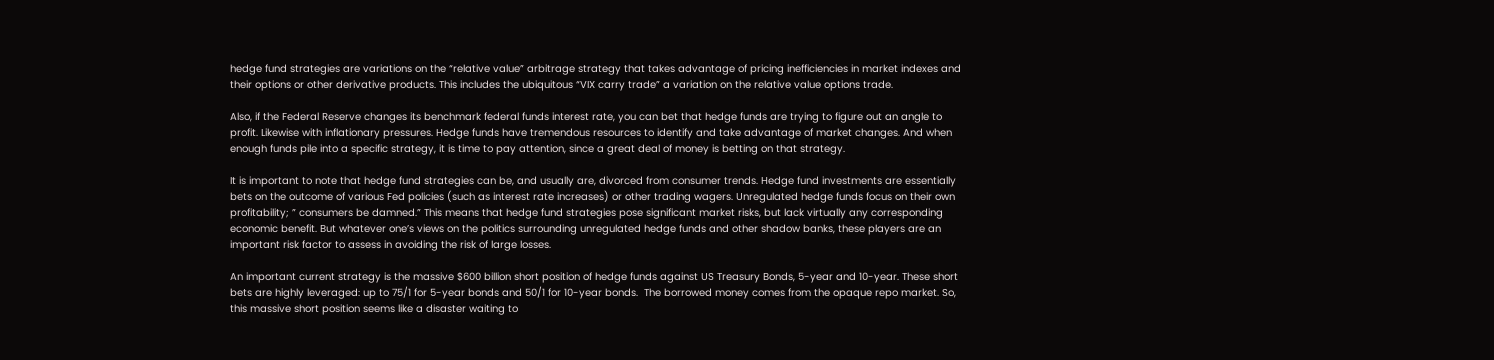hedge fund strategies are variations on the “relative value” arbitrage strategy that takes advantage of pricing inefficiencies in market indexes and their options or other derivative products. This includes the ubiquitous “VIX carry trade” a variation on the relative value options trade.

Also, if the Federal Reserve changes its benchmark federal funds interest rate, you can bet that hedge funds are trying to figure out an angle to profit. Likewise with inflationary pressures. Hedge funds have tremendous resources to identify and take advantage of market changes. And when enough funds pile into a specific strategy, it is time to pay attention, since a great deal of money is betting on that strategy.

It is important to note that hedge fund strategies can be, and usually are, divorced from consumer trends. Hedge fund investments are essentially bets on the outcome of various Fed policies (such as interest rate increases) or other trading wagers. Unregulated hedge funds focus on their own profitability; ” consumers be damned.” This means that hedge fund strategies pose significant market risks, but lack virtually any corresponding economic benefit. But whatever one’s views on the politics surrounding unregulated hedge funds and other shadow banks, these players are an important risk factor to assess in avoiding the risk of large losses.

An important current strategy is the massive $600 billion short position of hedge funds against US Treasury Bonds, 5-year and 10-year. These short bets are highly leveraged: up to 75/1 for 5-year bonds and 50/1 for 10-year bonds.  The borrowed money comes from the opaque repo market. So, this massive short position seems like a disaster waiting to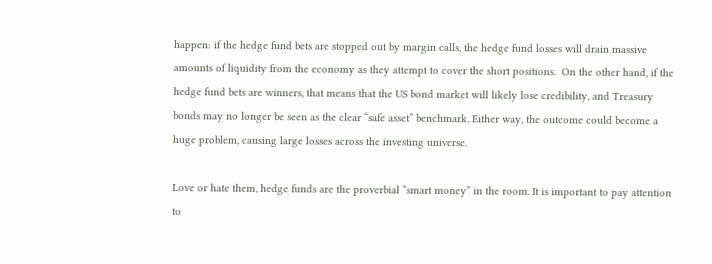happen: if the hedge fund bets are stopped out by margin calls, the hedge fund losses will drain massive amounts of liquidity from the economy as they attempt to cover the short positions.  On the other hand, if the hedge fund bets are winners, that means that the US bond market will likely lose credibility, and Treasury bonds may no longer be seen as the clear “safe asset” benchmark. Either way, the outcome could become a huge problem, causing large losses across the investing universe.

Love or hate them, hedge funds are the proverbial “smart money” in the room. It is important to pay attention to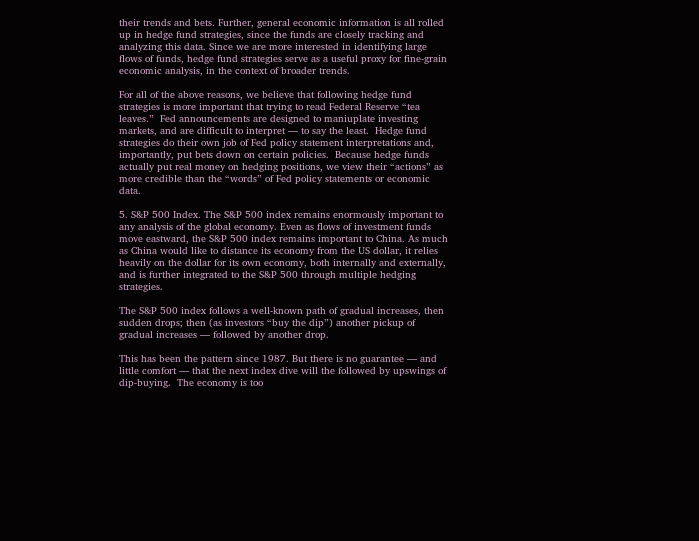their trends and bets. Further, general economic information is all rolled up in hedge fund strategies, since the funds are closely tracking and analyzing this data. Since we are more interested in identifying large flows of funds, hedge fund strategies serve as a useful proxy for fine-grain economic analysis, in the context of broader trends.

For all of the above reasons, we believe that following hedge fund strategies is more important that trying to read Federal Reserve “tea leaves.”  Fed announcements are designed to maniuplate investing markets, and are difficult to interpret — to say the least.  Hedge fund strategies do their own job of Fed policy statement interpretations and, importantly, put bets down on certain policies.  Because hedge funds actually put real money on hedging positions, we view their “actions” as more credible than the “words” of Fed policy statements or economic data.

5. S&P 500 Index. The S&P 500 index remains enormously important to any analysis of the global economy. Even as flows of investment funds move eastward, the S&P 500 index remains important to China. As much as China would like to distance its economy from the US dollar, it relies heavily on the dollar for its own economy, both internally and externally, and is further integrated to the S&P 500 through multiple hedging strategies.

The S&P 500 index follows a well-known path of gradual increases, then sudden drops; then (as investors “buy the dip”) another pickup of gradual increases — followed by another drop.

This has been the pattern since 1987. But there is no guarantee — and little comfort — that the next index dive will the followed by upswings of dip-buying.  The economy is too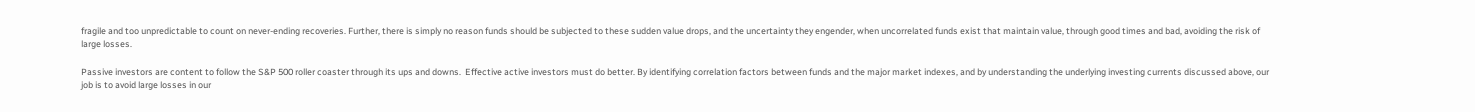fragile and too unpredictable to count on never-ending recoveries. Further, there is simply no reason funds should be subjected to these sudden value drops, and the uncertainty they engender, when uncorrelated funds exist that maintain value, through good times and bad, avoiding the risk of large losses.

Passive investors are content to follow the S&P 500 roller coaster through its ups and downs.  Effective active investors must do better. By identifying correlation factors between funds and the major market indexes, and by understanding the underlying investing currents discussed above, our job is to avoid large losses in our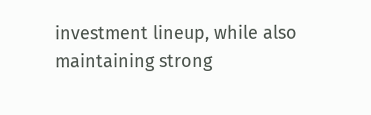investment lineup, while also maintaining strong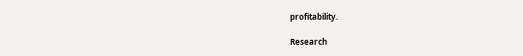profitability.

Research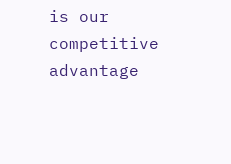is our competitive advantage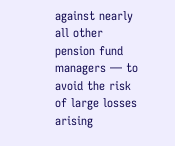against nearly all other pension fund managers — to avoid the risk of large losses arising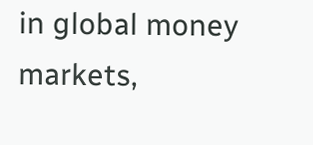in global money markets,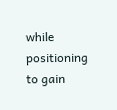while positioning to gain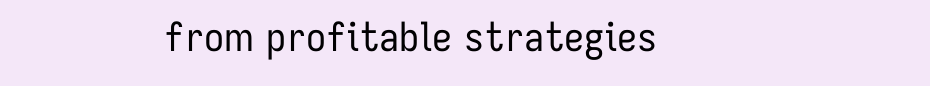from profitable strategies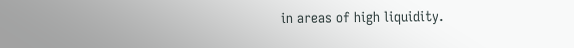in areas of high liquidity.